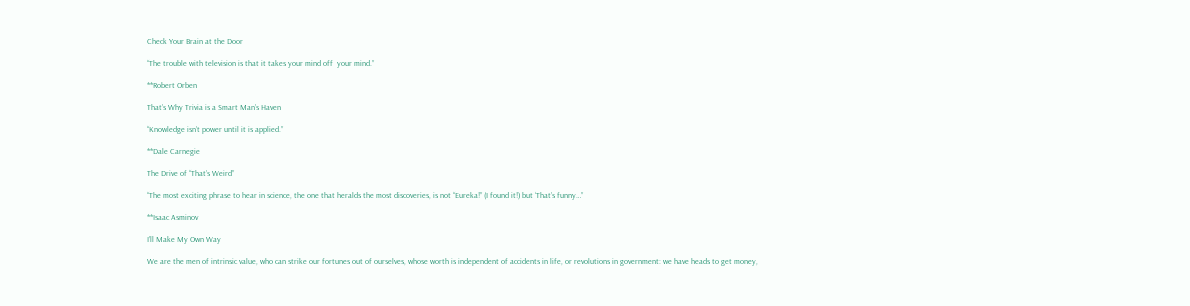Check Your Brain at the Door

“The trouble with television is that it takes your mind off  your mind.”

**Robert Orben

That’s Why Trivia is a Smart Man’s Haven

“Knowledge isn’t power until it is applied.”

**Dale Carnegie

The Drive of “That’s Weird”

“The most exciting phrase to hear in science, the one that heralds the most discoveries, is not “Eureka!” (I found it!) but ‘That’s funny…”

**Isaac Asminov

I’ll Make My Own Way

We are the men of intrinsic value, who can strike our fortunes out of ourselves, whose worth is independent of accidents in life, or revolutions in government: we have heads to get money,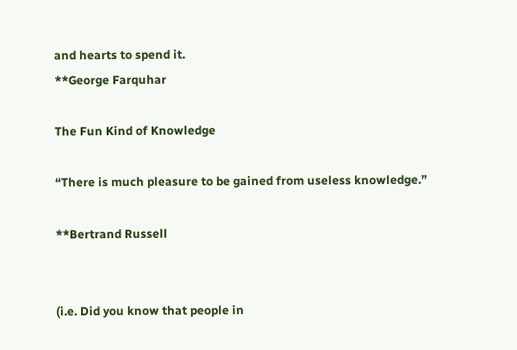and hearts to spend it.
**George Farquhar

The Fun Kind of Knowledge

“There is much pleasure to be gained from useless knowledge.”

**Bertrand Russell


(i.e. Did you know that people in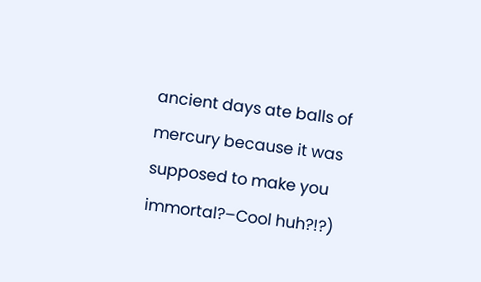ancient days ate balls of mercury because it was supposed to make you immortal?–Cool huh?!?)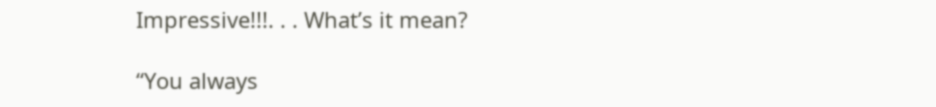Impressive!!!. . . What’s it mean?

“You always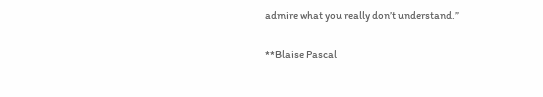admire what you really don’t understand.”

**Blaise Pascal